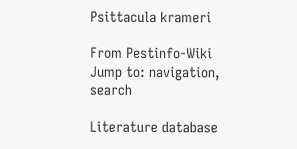Psittacula krameri

From Pestinfo-Wiki
Jump to: navigation, search

Literature database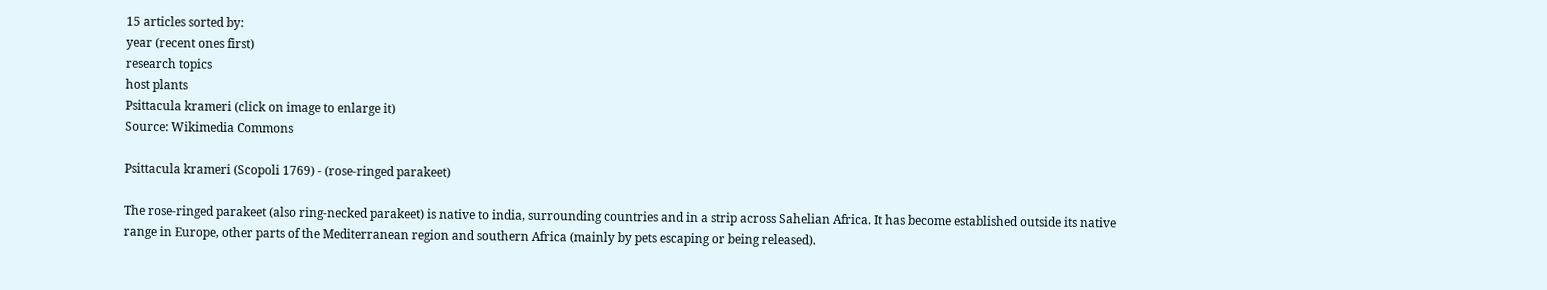15 articles sorted by:
year (recent ones first)
research topics
host plants
Psittacula krameri (click on image to enlarge it)
Source: Wikimedia Commons

Psittacula krameri (Scopoli 1769) - (rose-ringed parakeet)

The rose-ringed parakeet (also ring-necked parakeet) is native to india, surrounding countries and in a strip across Sahelian Africa. It has become established outside its native range in Europe, other parts of the Mediterranean region and southern Africa (mainly by pets escaping or being released).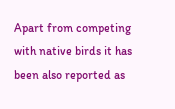Apart from competing with native birds it has been also reported as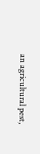an agricultural pest,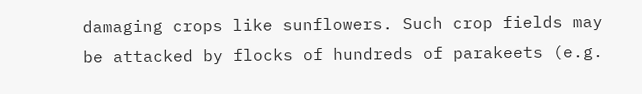damaging crops like sunflowers. Such crop fields may be attacked by flocks of hundreds of parakeets (e.g.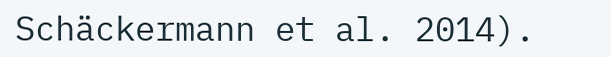Schäckermann et al. 2014).